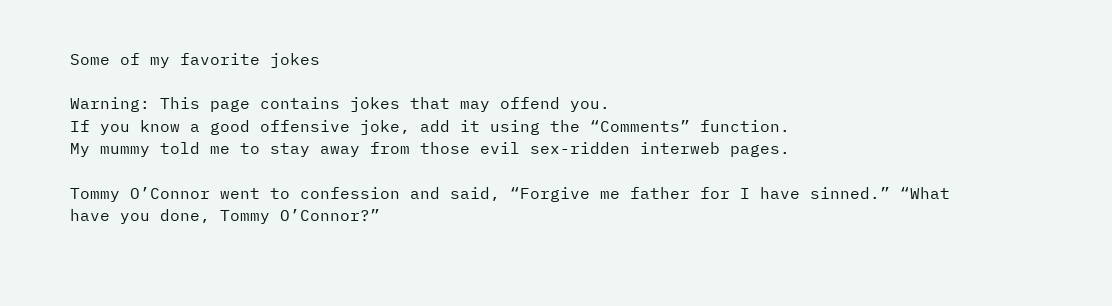Some of my favorite jokes

Warning: This page contains jokes that may offend you.
If you know a good offensive joke, add it using the “Comments” function.
My mummy told me to stay away from those evil sex-ridden interweb pages.

Tommy O’Connor went to confession and said, “Forgive me father for I have sinned.” “What have you done, Tommy O’Connor?”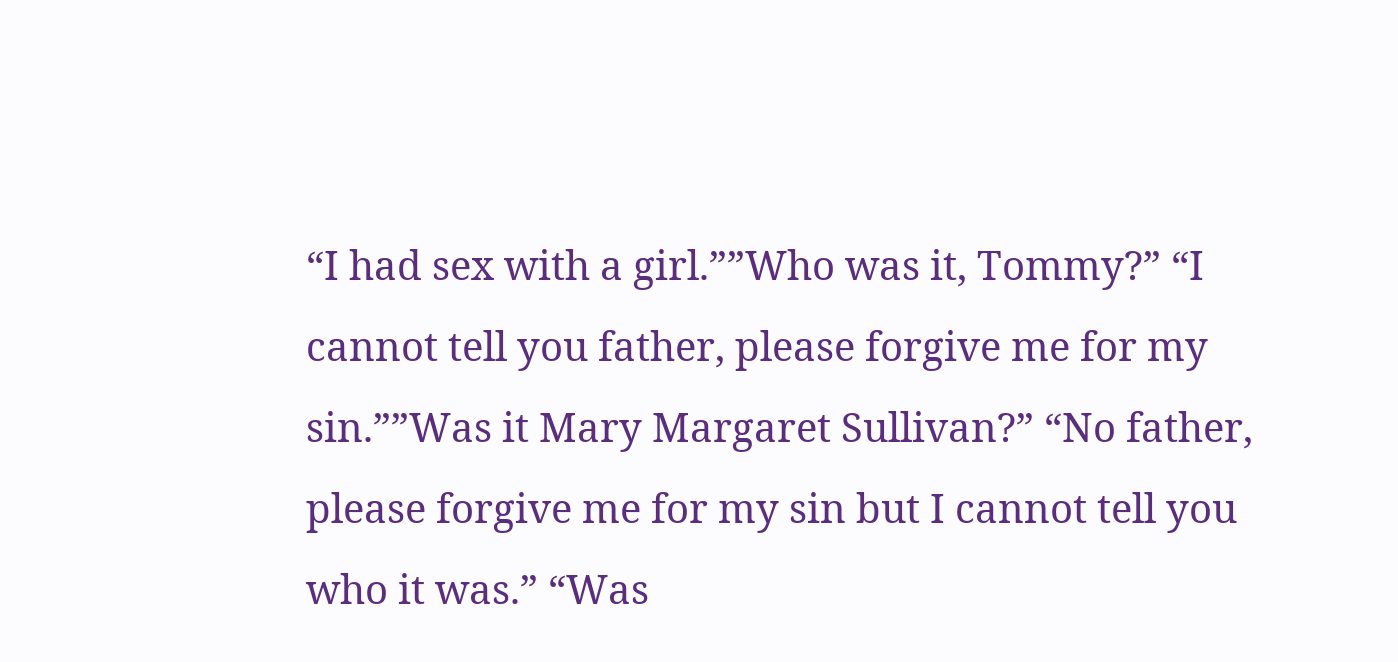“I had sex with a girl.””Who was it, Tommy?” “I cannot tell you father, please forgive me for my sin.””Was it Mary Margaret Sullivan?” “No father, please forgive me for my sin but I cannot tell you who it was.” “Was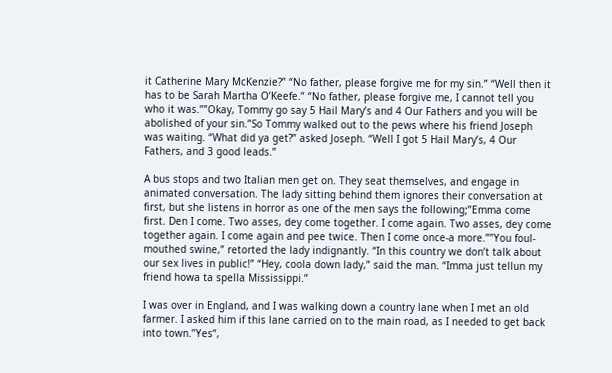it Catherine Mary McKenzie?” “No father, please forgive me for my sin.” “Well then it has to be Sarah Martha O’Keefe.” “No father, please forgive me, I cannot tell you who it was.””Okay, Tommy go say 5 Hail Mary’s and 4 Our Fathers and you will be abolished of your sin.”So Tommy walked out to the pews where his friend Joseph was waiting. “What did ya get?” asked Joseph. “Well I got 5 Hail Mary’s, 4 Our Fathers, and 3 good leads.”

A bus stops and two Italian men get on. They seat themselves, and engage in animated conversation. The lady sitting behind them ignores their conversation at first, but she listens in horror as one of the men says the following;”Emma come first. Den I come. Two asses, dey come together. I come again. Two asses, dey come together again. I come again and pee twice. Then I come once-a more.””You foul-mouthed swine,” retorted the lady indignantly. “In this country we don’t talk about our sex lives in public!” “Hey, coola down lady,” said the man. “Imma just tellun my friend howa ta spella Mississippi.”

I was over in England, and I was walking down a country lane when I met an old farmer. I asked him if this lane carried on to the main road, as I needed to get back into town.”Yes”,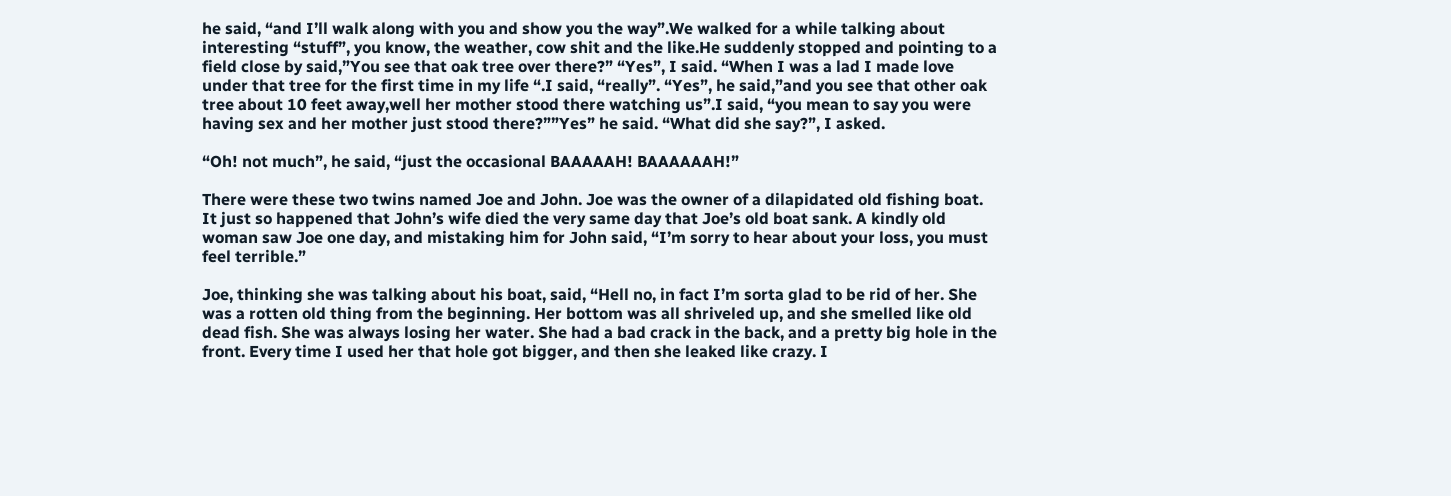he said, “and I’ll walk along with you and show you the way”.We walked for a while talking about interesting “stuff”, you know, the weather, cow shit and the like.He suddenly stopped and pointing to a field close by said,”You see that oak tree over there?” “Yes”, I said. “When I was a lad I made love under that tree for the first time in my life “.I said, “really”. “Yes”, he said,”and you see that other oak tree about 10 feet away,well her mother stood there watching us”.I said, “you mean to say you were having sex and her mother just stood there?””Yes” he said. “What did she say?”, I asked.

“Oh! not much”, he said, “just the occasional BAAAAAH! BAAAAAAH!”

There were these two twins named Joe and John. Joe was the owner of a dilapidated old fishing boat. It just so happened that John’s wife died the very same day that Joe’s old boat sank. A kindly old woman saw Joe one day, and mistaking him for John said, “I’m sorry to hear about your loss, you must feel terrible.”

Joe, thinking she was talking about his boat, said, “Hell no, in fact I’m sorta glad to be rid of her. She was a rotten old thing from the beginning. Her bottom was all shriveled up, and she smelled like old dead fish. She was always losing her water. She had a bad crack in the back, and a pretty big hole in the front. Every time I used her that hole got bigger, and then she leaked like crazy. I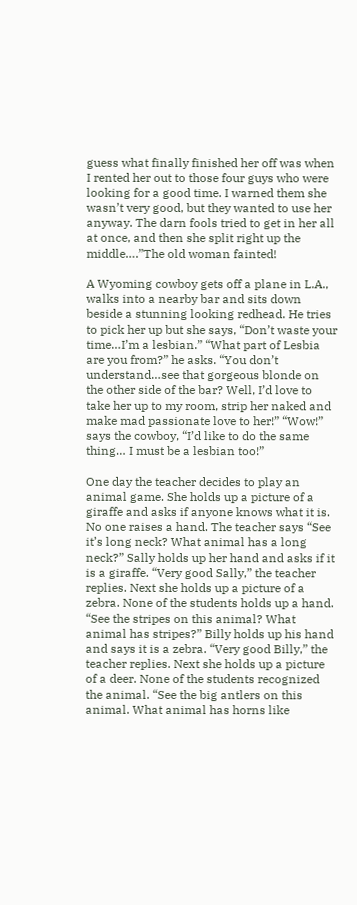guess what finally finished her off was when I rented her out to those four guys who were looking for a good time. I warned them she wasn’t very good, but they wanted to use her anyway. The darn fools tried to get in her all at once, and then she split right up the middle….”The old woman fainted!

A Wyoming cowboy gets off a plane in L.A., walks into a nearby bar and sits down beside a stunning looking redhead. He tries to pick her up but she says, “Don’t waste your time…I’m a lesbian.” “What part of Lesbia are you from?” he asks. “You don’t understand…see that gorgeous blonde on the other side of the bar? Well, I’d love to take her up to my room, strip her naked and make mad passionate love to her!” “Wow!” says the cowboy, “I’d like to do the same thing… I must be a lesbian too!”

One day the teacher decides to play an animal game. She holds up a picture of a giraffe and asks if anyone knows what it is. No one raises a hand. The teacher says “See it’s long neck? What animal has a long neck?” Sally holds up her hand and asks if it is a giraffe. “Very good Sally,” the teacher replies. Next she holds up a picture of a zebra. None of the students holds up a hand. “See the stripes on this animal? What animal has stripes?” Billy holds up his hand and says it is a zebra. “Very good Billy,” the teacher replies. Next she holds up a picture of a deer. None of the students recognized the animal. “See the big antlers on this animal. What animal has horns like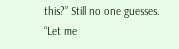this?” Still no one guesses. “Let me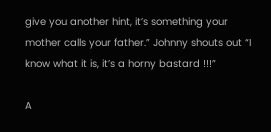give you another hint, it’s something your mother calls your father.” Johnny shouts out “I know what it is, it’s a horny bastard !!!”

A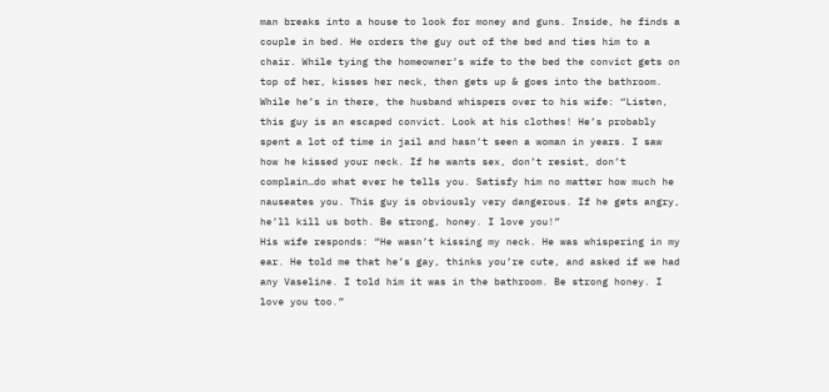man breaks into a house to look for money and guns. Inside, he finds a couple in bed. He orders the guy out of the bed and ties him to a chair. While tying the homeowner’s wife to the bed the convict gets on top of her, kisses her neck, then gets up & goes into the bathroom. While he’s in there, the husband whispers over to his wife: “Listen, this guy is an escaped convict. Look at his clothes! He’s probably spent a lot of time in jail and hasn’t seen a woman in years. I saw how he kissed your neck. If he wants sex, don’t resist, don’t complain…do what ever he tells you. Satisfy him no matter how much he nauseates you. This guy is obviously very dangerous. If he gets angry, he’ll kill us both. Be strong, honey. I love you!”
His wife responds: “He wasn’t kissing my neck. He was whispering in my ear. He told me that he’s gay, thinks you’re cute, and asked if we had any Vaseline. I told him it was in the bathroom. Be strong honey. I love you too.”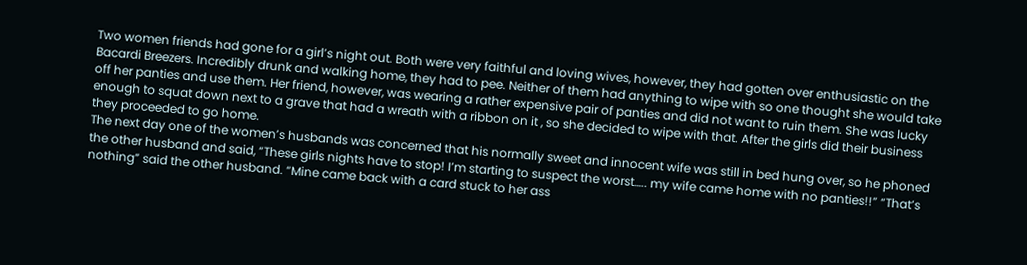Two women friends had gone for a girl’s night out. Both were very faithful and loving wives, however, they had gotten over enthusiastic on the Bacardi Breezers. Incredibly drunk and walking home, they had to pee. Neither of them had anything to wipe with so one thought she would take off her panties and use them. Her friend, however, was wearing a rather expensive pair of panties and did not want to ruin them. She was lucky enough to squat down next to a grave that had a wreath with a ribbon on it , so she decided to wipe with that. After the girls did their business they proceeded to go home.
The next day one of the women’s husbands was concerned that his normally sweet and innocent wife was still in bed hung over, so he phoned the other husband and said, “These girls nights have to stop! I’m starting to suspect the worst….. my wife came home with no panties!!” “That’s nothing” said the other husband. “Mine came back with a card stuck to her ass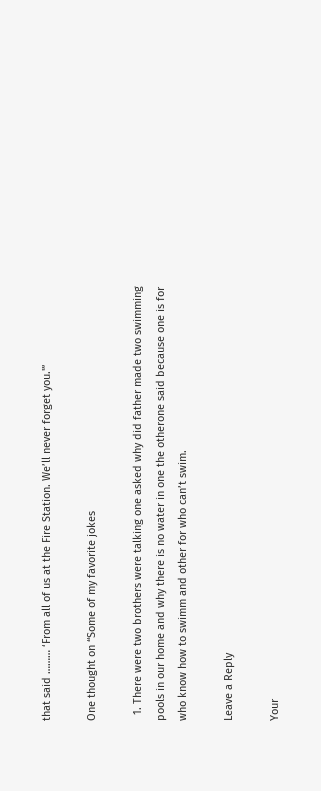that said ……… ‘From all of us at the Fire Station. We’ll never forget you.'”

One thought on “Some of my favorite jokes

  1. There were two brothers were talking one asked why did father made two swimming pools in our home and why there is no water in one the otherone said because one is for who know how to swimm and other for who can’t swim.

Leave a Reply

Your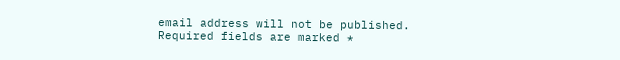email address will not be published. Required fields are marked *